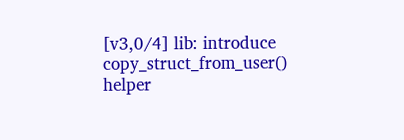[v3,0/4] lib: introduce copy_struct_from_user() helper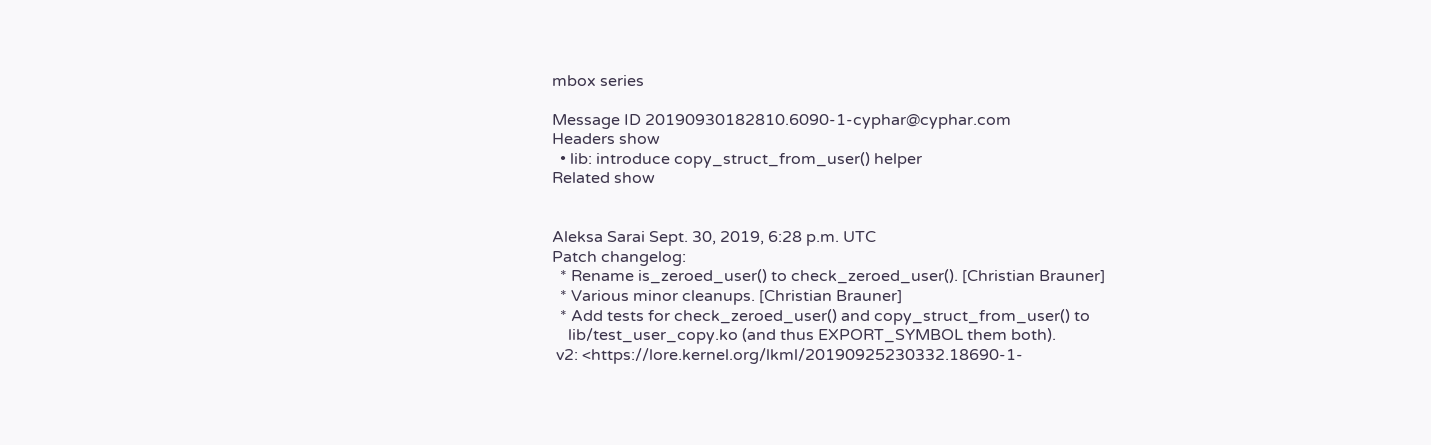mbox series

Message ID 20190930182810.6090-1-cyphar@cyphar.com
Headers show
  • lib: introduce copy_struct_from_user() helper
Related show


Aleksa Sarai Sept. 30, 2019, 6:28 p.m. UTC
Patch changelog:
  * Rename is_zeroed_user() to check_zeroed_user(). [Christian Brauner]
  * Various minor cleanups. [Christian Brauner]
  * Add tests for check_zeroed_user() and copy_struct_from_user() to
    lib/test_user_copy.ko (and thus EXPORT_SYMBOL them both).
 v2: <https://lore.kernel.org/lkml/20190925230332.18690-1-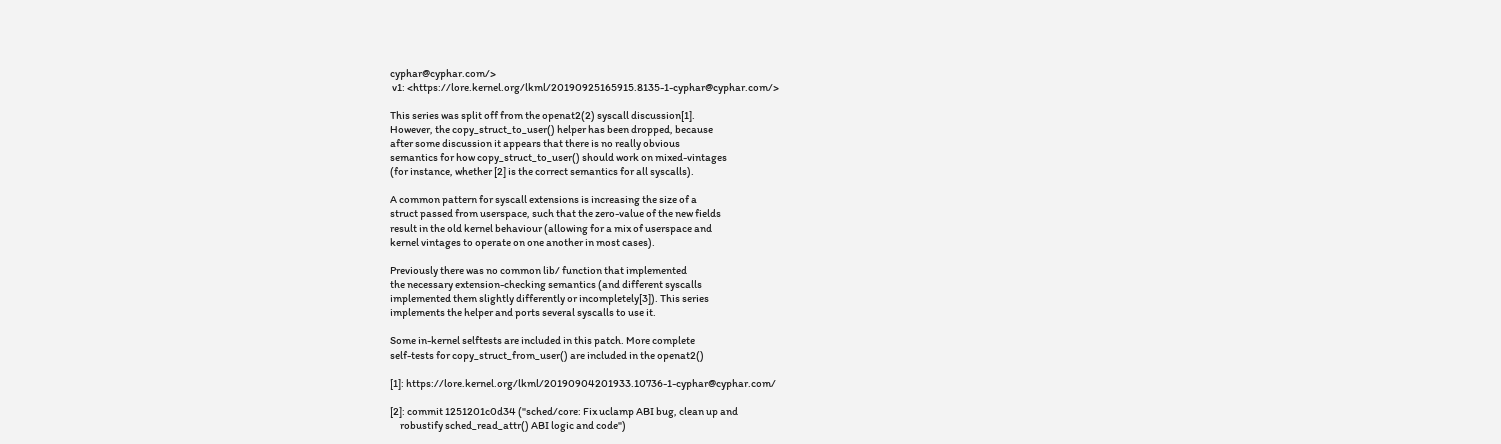cyphar@cyphar.com/>
 v1: <https://lore.kernel.org/lkml/20190925165915.8135-1-cyphar@cyphar.com/>

This series was split off from the openat2(2) syscall discussion[1].
However, the copy_struct_to_user() helper has been dropped, because
after some discussion it appears that there is no really obvious
semantics for how copy_struct_to_user() should work on mixed-vintages
(for instance, whether [2] is the correct semantics for all syscalls).

A common pattern for syscall extensions is increasing the size of a
struct passed from userspace, such that the zero-value of the new fields
result in the old kernel behaviour (allowing for a mix of userspace and
kernel vintages to operate on one another in most cases).

Previously there was no common lib/ function that implemented
the necessary extension-checking semantics (and different syscalls
implemented them slightly differently or incompletely[3]). This series
implements the helper and ports several syscalls to use it.

Some in-kernel selftests are included in this patch. More complete
self-tests for copy_struct_from_user() are included in the openat2()

[1]: https://lore.kernel.org/lkml/20190904201933.10736-1-cyphar@cyphar.com/

[2]: commit 1251201c0d34 ("sched/core: Fix uclamp ABI bug, clean up and
     robustify sched_read_attr() ABI logic and code")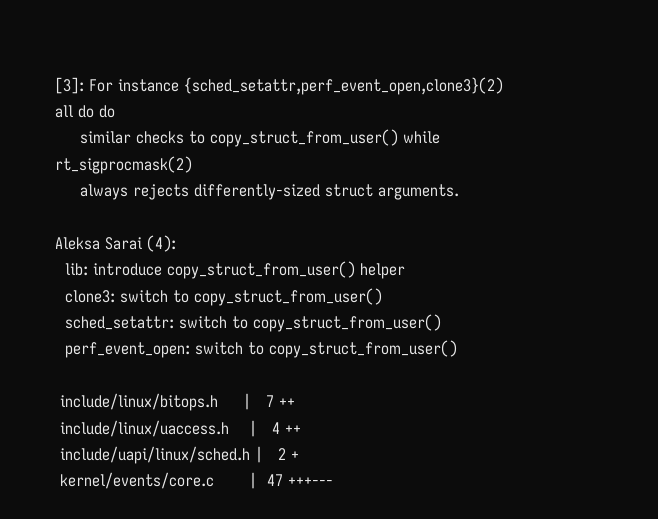[3]: For instance {sched_setattr,perf_event_open,clone3}(2) all do do
     similar checks to copy_struct_from_user() while rt_sigprocmask(2)
     always rejects differently-sized struct arguments.

Aleksa Sarai (4):
  lib: introduce copy_struct_from_user() helper
  clone3: switch to copy_struct_from_user()
  sched_setattr: switch to copy_struct_from_user()
  perf_event_open: switch to copy_struct_from_user()

 include/linux/bitops.h     |   7 ++
 include/linux/uaccess.h    |   4 ++
 include/uapi/linux/sched.h |   2 +
 kernel/events/core.c       |  47 +++---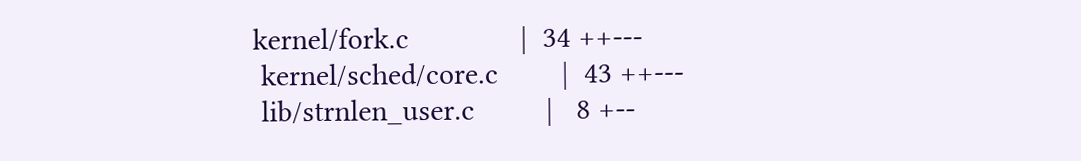kernel/fork.c              |  34 ++---
 kernel/sched/core.c        |  43 ++---
 lib/strnlen_user.c         |   8 +--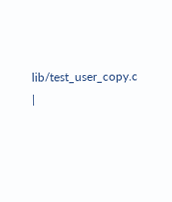lib/test_user_copy.c       |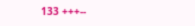133 +++--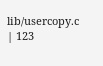lib/usercopy.c             | 123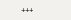+++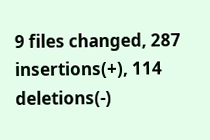9 files changed, 287 insertions(+), 114 deletions(-)